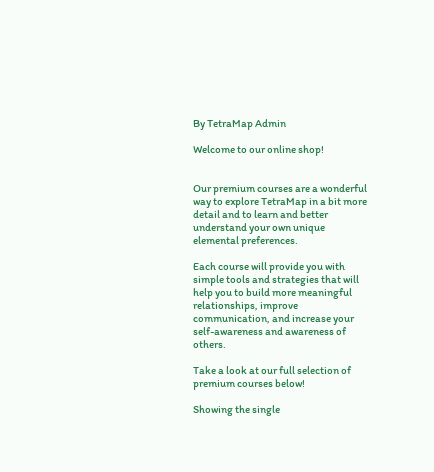By TetraMap Admin

Welcome to our online shop!


Our premium courses are a wonderful way to explore TetraMap in a bit more detail and to learn and better understand your own unique elemental preferences.

Each course will provide you with simple tools and strategies that will help you to build more meaningful relationships, improve communication, and increase your self-awareness and awareness of others.

Take a look at our full selection of premium courses below!

Showing the single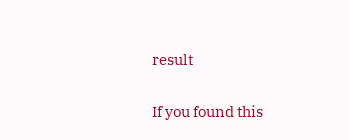result

If you found this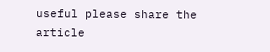useful please share the article